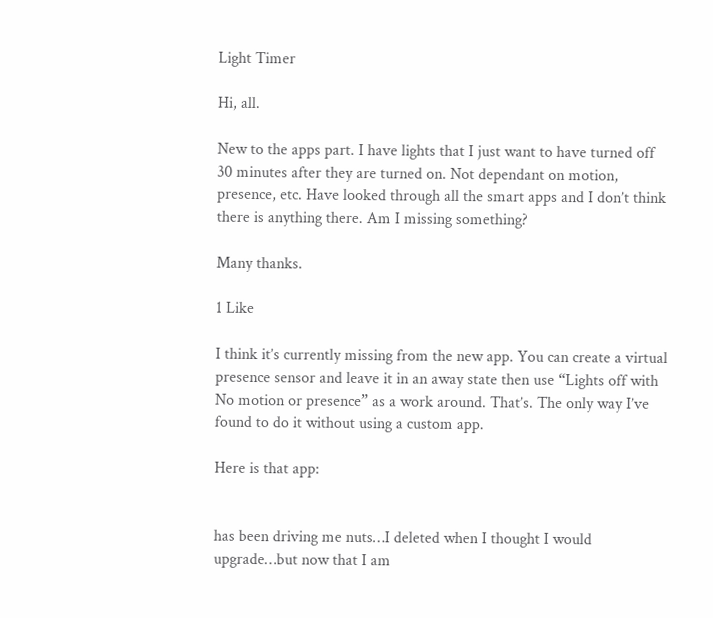Light Timer

Hi, all.

New to the apps part. I have lights that I just want to have turned off 30 minutes after they are turned on. Not dependant on motion, presence, etc. Have looked through all the smart apps and I don’t think there is anything there. Am I missing something?

Many thanks.

1 Like

I think it’s currently missing from the new app. You can create a virtual presence sensor and leave it in an away state then use “Lights off with No motion or presence” as a work around. That’s. The only way I’ve found to do it without using a custom app.

Here is that app:


has been driving me nuts…I deleted when I thought I would upgrade…but now that I am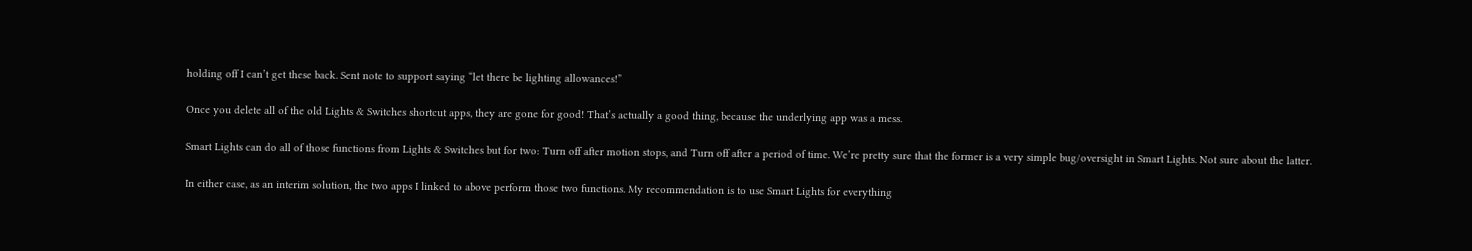holding off I can’t get these back. Sent note to support saying “let there be lighting allowances!”

Once you delete all of the old Lights & Switches shortcut apps, they are gone for good! That’s actually a good thing, because the underlying app was a mess.

Smart Lights can do all of those functions from Lights & Switches but for two: Turn off after motion stops, and Turn off after a period of time. We’re pretty sure that the former is a very simple bug/oversight in Smart Lights. Not sure about the latter.

In either case, as an interim solution, the two apps I linked to above perform those two functions. My recommendation is to use Smart Lights for everything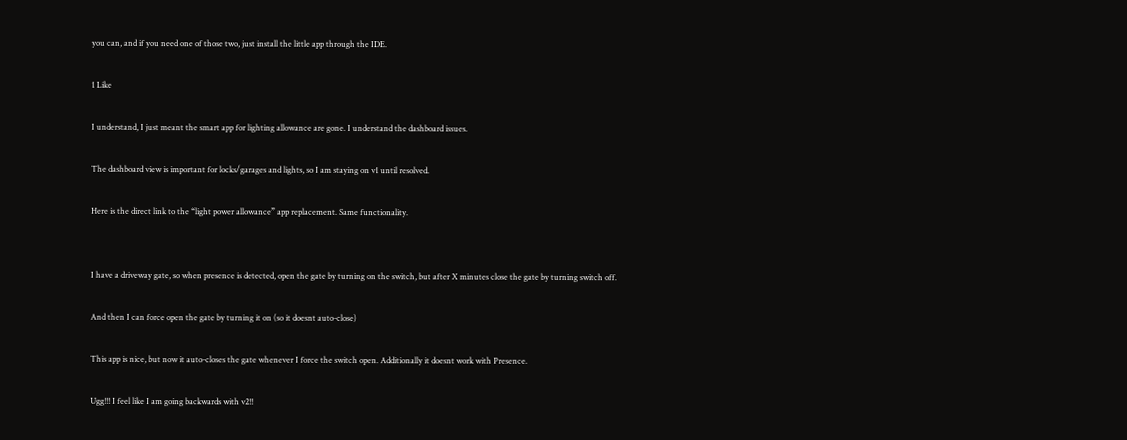you can, and if you need one of those two, just install the little app through the IDE.

1 Like

I understand, I just meant the smart app for lighting allowance are gone. I understand the dashboard issues.

The dashboard view is important for locks/garages and lights, so I am staying on v1 until resolved.

Here is the direct link to the “light power allowance” app replacement. Same functionality.


I have a driveway gate, so when presence is detected, open the gate by turning on the switch, but after X minutes close the gate by turning switch off.

And then I can force open the gate by turning it on (so it doesnt auto-close)

This app is nice, but now it auto-closes the gate whenever I force the switch open. Additionally it doesnt work with Presence.

Ugg!!! I feel like I am going backwards with v2!!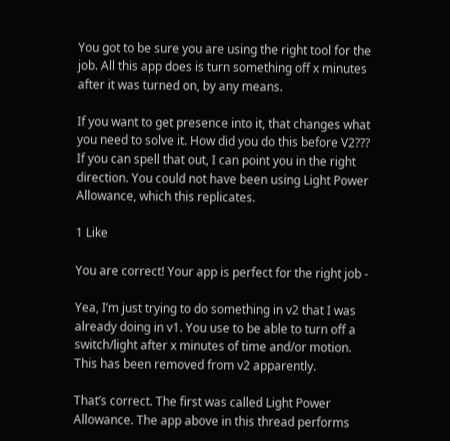You got to be sure you are using the right tool for the job. All this app does is turn something off x minutes after it was turned on, by any means.

If you want to get presence into it, that changes what you need to solve it. How did you do this before V2??? If you can spell that out, I can point you in the right direction. You could not have been using Light Power Allowance, which this replicates.

1 Like

You are correct! Your app is perfect for the right job -

Yea, I’m just trying to do something in v2 that I was already doing in v1. You use to be able to turn off a switch/light after x minutes of time and/or motion. This has been removed from v2 apparently.

That’s correct. The first was called Light Power Allowance. The app above in this thread performs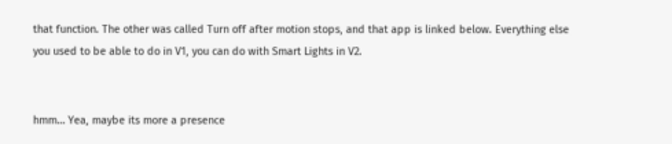that function. The other was called Turn off after motion stops, and that app is linked below. Everything else you used to be able to do in V1, you can do with Smart Lights in V2.


hmm… Yea, maybe its more a presence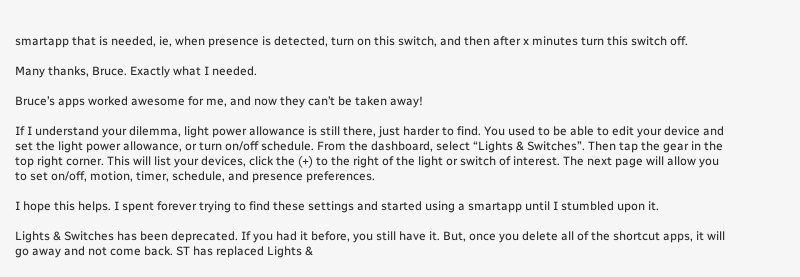smartapp that is needed, ie, when presence is detected, turn on this switch, and then after x minutes turn this switch off.

Many thanks, Bruce. Exactly what I needed.

Bruce’s apps worked awesome for me, and now they can’t be taken away!

If I understand your dilemma, light power allowance is still there, just harder to find. You used to be able to edit your device and set the light power allowance, or turn on/off schedule. From the dashboard, select “Lights & Switches”. Then tap the gear in the top right corner. This will list your devices, click the (+) to the right of the light or switch of interest. The next page will allow you to set on/off, motion, timer, schedule, and presence preferences.

I hope this helps. I spent forever trying to find these settings and started using a smartapp until I stumbled upon it.

Lights & Switches has been deprecated. If you had it before, you still have it. But, once you delete all of the shortcut apps, it will go away and not come back. ST has replaced Lights &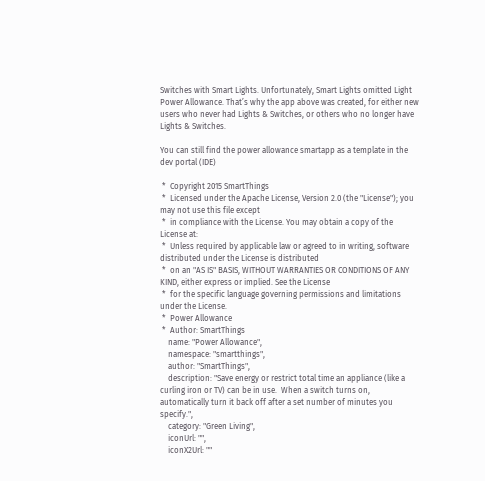Switches with Smart Lights. Unfortunately, Smart Lights omitted Light Power Allowance. That’s why the app above was created, for either new users who never had Lights & Switches, or others who no longer have Lights & Switches.

You can still find the power allowance smartapp as a template in the dev portal (IDE)

 *  Copyright 2015 SmartThings
 *  Licensed under the Apache License, Version 2.0 (the "License"); you may not use this file except
 *  in compliance with the License. You may obtain a copy of the License at:
 *  Unless required by applicable law or agreed to in writing, software distributed under the License is distributed
 *  on an "AS IS" BASIS, WITHOUT WARRANTIES OR CONDITIONS OF ANY KIND, either express or implied. See the License
 *  for the specific language governing permissions and limitations under the License.
 *  Power Allowance
 *  Author: SmartThings
    name: "Power Allowance",
    namespace: "smartthings",
    author: "SmartThings",
    description: "Save energy or restrict total time an appliance (like a curling iron or TV) can be in use.  When a switch turns on, automatically turn it back off after a set number of minutes you specify.",
    category: "Green Living",
    iconUrl: "",
    iconX2Url: ""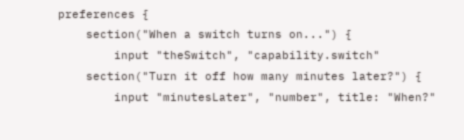preferences {
    section("When a switch turns on...") {
        input "theSwitch", "capability.switch"
    section("Turn it off how many minutes later?") {
        input "minutesLater", "number", title: "When?"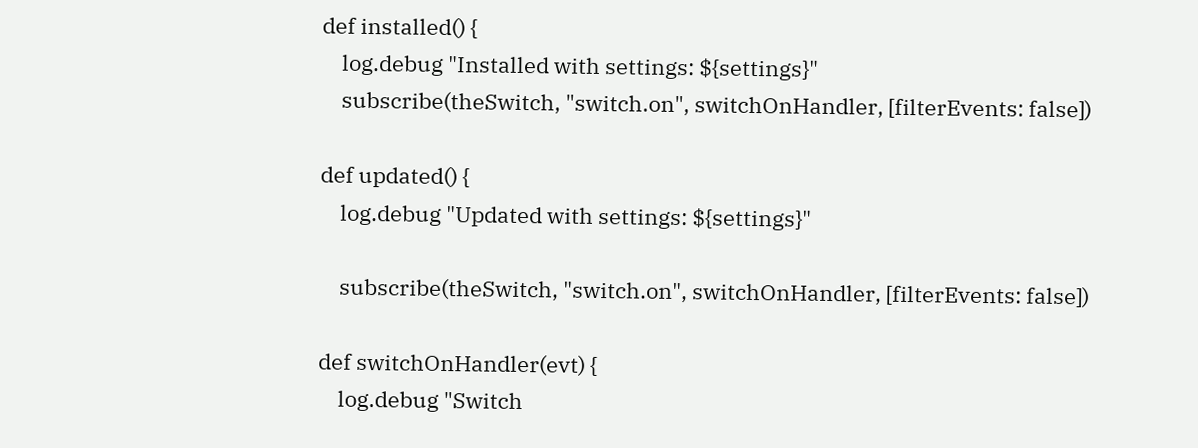def installed() {
    log.debug "Installed with settings: ${settings}"
    subscribe(theSwitch, "switch.on", switchOnHandler, [filterEvents: false])

def updated() {
    log.debug "Updated with settings: ${settings}"

    subscribe(theSwitch, "switch.on", switchOnHandler, [filterEvents: false])

def switchOnHandler(evt) {
    log.debug "Switch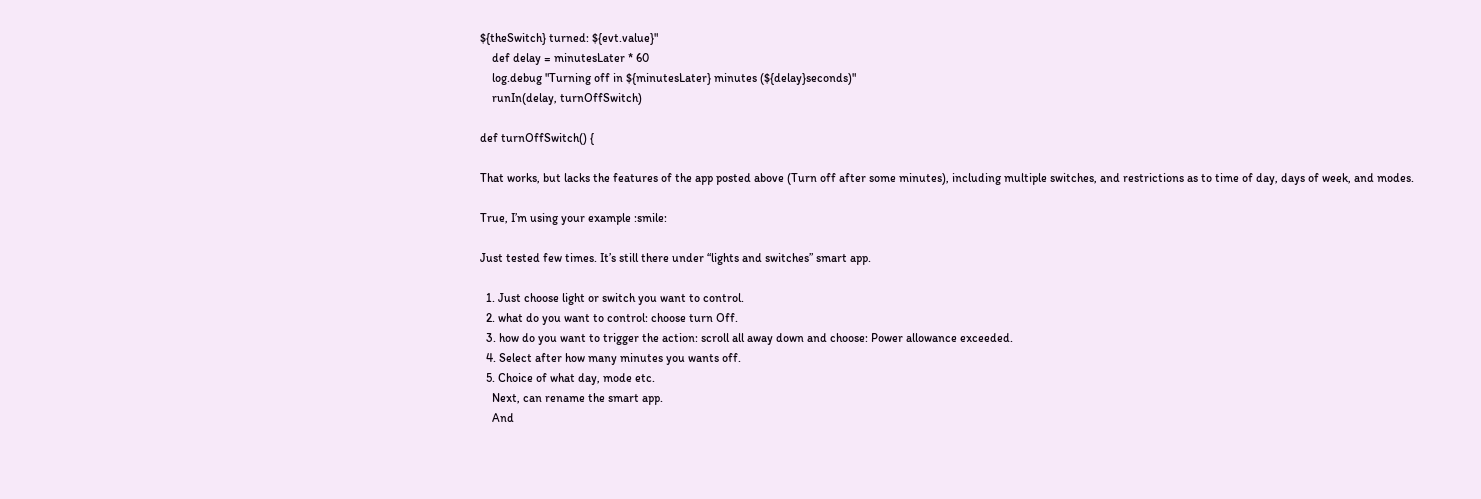${theSwitch} turned: ${evt.value}"
    def delay = minutesLater * 60
    log.debug "Turning off in ${minutesLater} minutes (${delay}seconds)"
    runIn(delay, turnOffSwitch)

def turnOffSwitch() {

That works, but lacks the features of the app posted above (Turn off after some minutes), including multiple switches, and restrictions as to time of day, days of week, and modes.

True, I’m using your example :smile:

Just tested few times. It’s still there under “lights and switches” smart app.

  1. Just choose light or switch you want to control.
  2. what do you want to control: choose turn Off.
  3. how do you want to trigger the action: scroll all away down and choose: Power allowance exceeded.
  4. Select after how many minutes you wants off.
  5. Choice of what day, mode etc.
    Next, can rename the smart app.
    And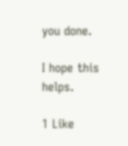you done.

I hope this helps.

1 Like